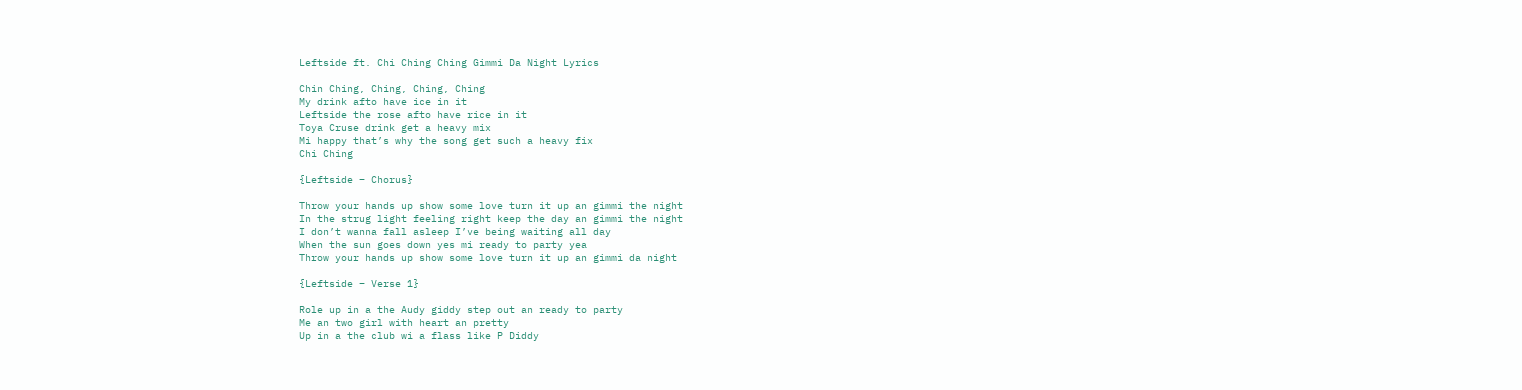Leftside ft. Chi Ching Ching Gimmi Da Night Lyrics

Chin Ching, Ching, Ching, Ching
My drink afto have ice in it
Leftside the rose afto have rice in it
Toya Cruse drink get a heavy mix
Mi happy that’s why the song get such a heavy fix
Chi Ching

{Leftside – Chorus}

Throw your hands up show some love turn it up an gimmi the night
In the strug light feeling right keep the day an gimmi the night
I don’t wanna fall asleep I’ve being waiting all day
When the sun goes down yes mi ready to party yea
Throw your hands up show some love turn it up an gimmi da night

{Leftside – Verse 1}

Role up in a the Audy giddy step out an ready to party
Me an two girl with heart an pretty
Up in a the club wi a flass like P Diddy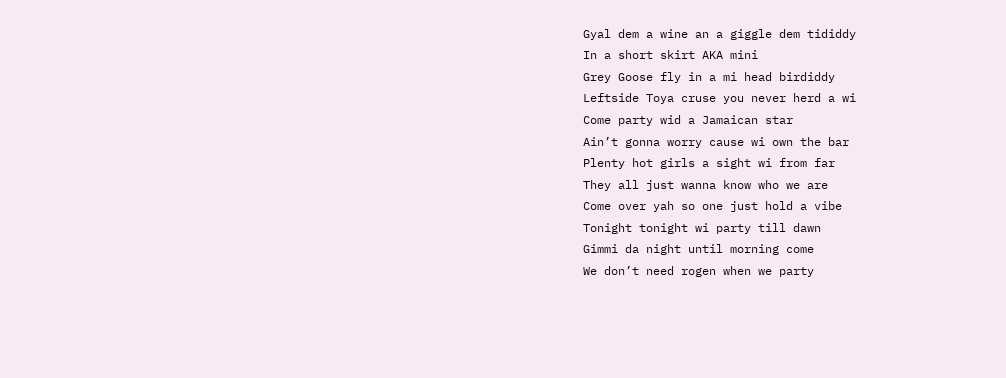Gyal dem a wine an a giggle dem tididdy
In a short skirt AKA mini
Grey Goose fly in a mi head birdiddy
Leftside Toya cruse you never herd a wi
Come party wid a Jamaican star
Ain’t gonna worry cause wi own the bar
Plenty hot girls a sight wi from far
They all just wanna know who we are
Come over yah so one just hold a vibe
Tonight tonight wi party till dawn
Gimmi da night until morning come
We don’t need rogen when we party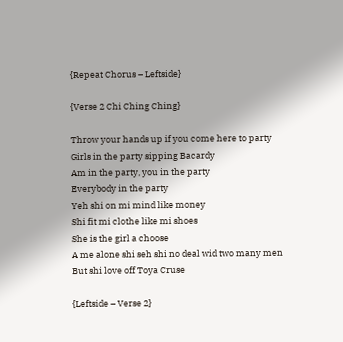{Repeat Chorus – Leftside}

{Verse 2 Chi Ching Ching}

Throw your hands up if you come here to party
Girls in the party sipping Bacardy
Am in the party, you in the party
Everybody in the party
Yeh shi on mi mind like money
Shi fit mi clothe like mi shoes
She is the girl a choose
A me alone shi seh shi no deal wid two many men
But shi love off Toya Cruse

{Leftside – Verse 2}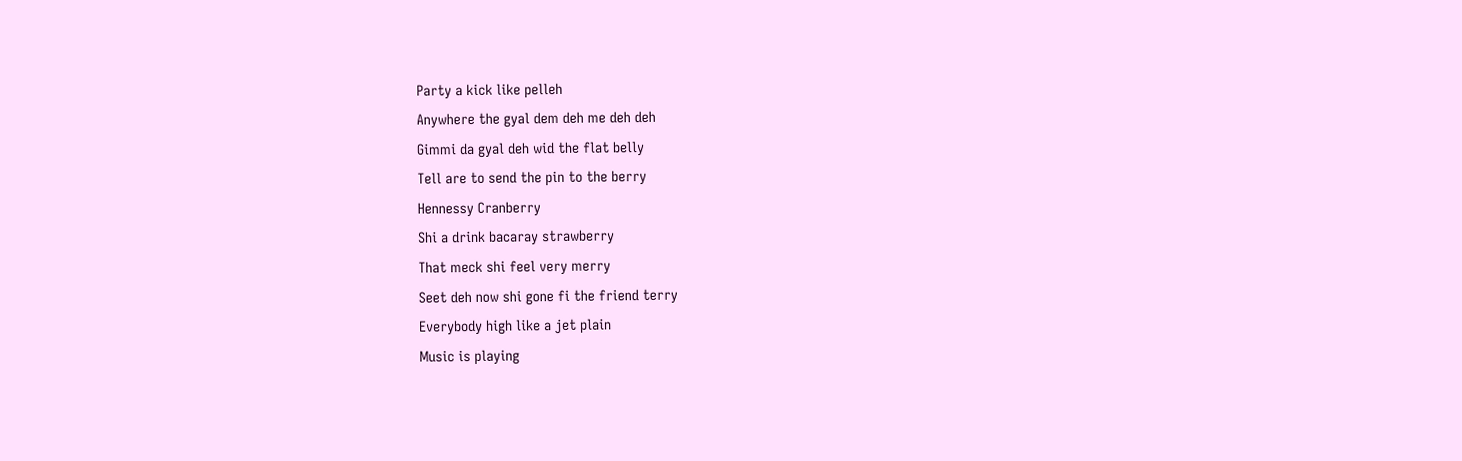Party a kick like pelleh
Anywhere the gyal dem deh me deh deh
Gimmi da gyal deh wid the flat belly
Tell are to send the pin to the berry
Hennessy Cranberry
Shi a drink bacaray strawberry
That meck shi feel very merry
Seet deh now shi gone fi the friend terry
Everybody high like a jet plain
Music is playing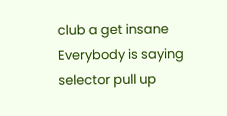club a get insane
Everybody is saying selector pull up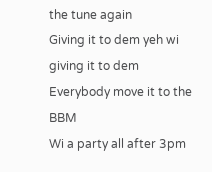the tune again
Giving it to dem yeh wi giving it to dem
Everybody move it to the BBM
Wi a party all after 3pm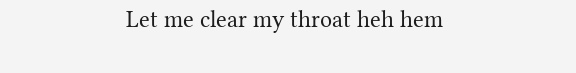Let me clear my throat heh hem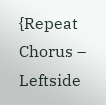{Repeat Chorus – Leftside